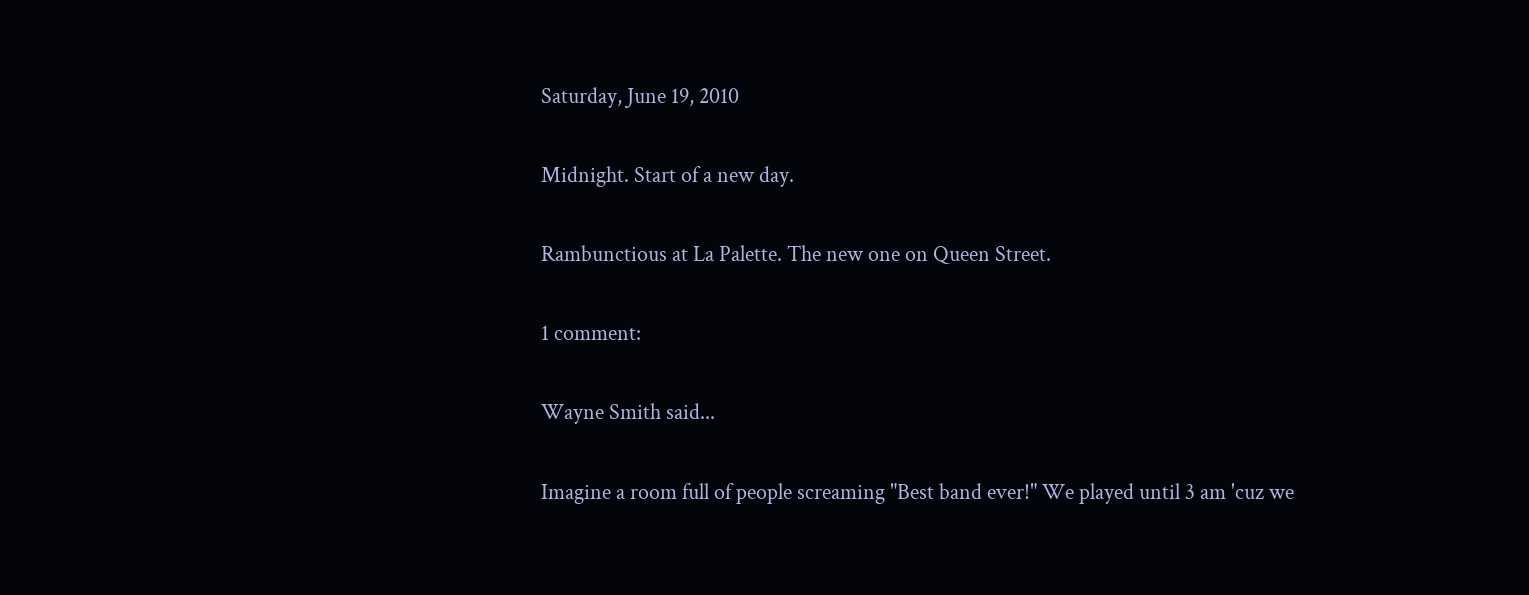Saturday, June 19, 2010

Midnight. Start of a new day.

Rambunctious at La Palette. The new one on Queen Street.

1 comment:

Wayne Smith said...

Imagine a room full of people screaming "Best band ever!" We played until 3 am 'cuz we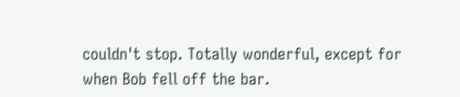couldn't stop. Totally wonderful, except for when Bob fell off the bar.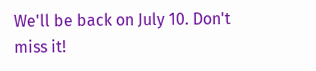We'll be back on July 10. Don't miss it!